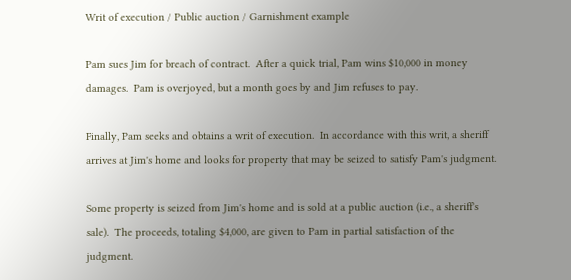Writ of execution / Public auction / Garnishment example

Pam sues Jim for breach of contract.  After a quick trial, Pam wins $10,000 in money damages.  Pam is overjoyed, but a month goes by and Jim refuses to pay.

Finally, Pam seeks and obtains a writ of execution.  In accordance with this writ, a sheriff arrives at Jim's home and looks for property that may be seized to satisfy Pam's judgment.

Some property is seized from Jim's home and is sold at a public auction (i.e., a sheriff's sale).  The proceeds, totaling $4,000, are given to Pam in partial satisfaction of the judgment.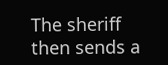The sheriff then sends a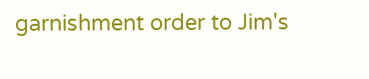garnishment order to Jim's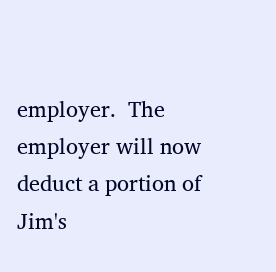employer.  The employer will now deduct a portion of Jim's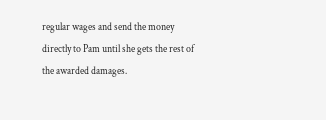regular wages and send the money directly to Pam until she gets the rest of the awarded damages.